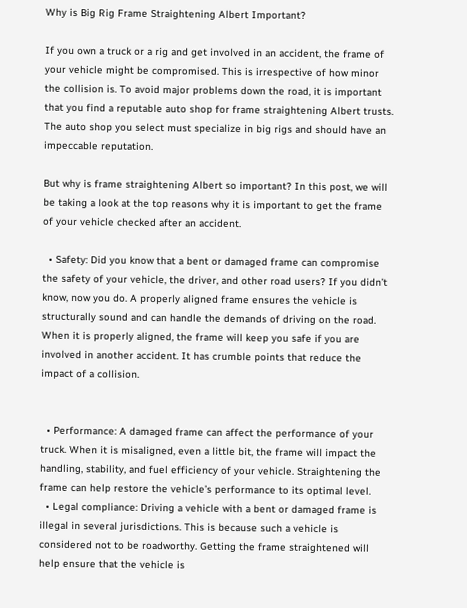Why is Big Rig Frame Straightening Albert Important?

If you own a truck or a rig and get involved in an accident, the frame of your vehicle might be compromised. This is irrespective of how minor the collision is. To avoid major problems down the road, it is important that you find a reputable auto shop for frame straightening Albert trusts. The auto shop you select must specialize in big rigs and should have an impeccable reputation.

But why is frame straightening Albert so important? In this post, we will be taking a look at the top reasons why it is important to get the frame of your vehicle checked after an accident.

  • Safety: Did you know that a bent or damaged frame can compromise the safety of your vehicle, the driver, and other road users? If you didn’t know, now you do. A properly aligned frame ensures the vehicle is structurally sound and can handle the demands of driving on the road. When it is properly aligned, the frame will keep you safe if you are involved in another accident. It has crumble points that reduce the impact of a collision.


  • Performance: A damaged frame can affect the performance of your truck. When it is misaligned, even a little bit, the frame will impact the handling, stability, and fuel efficiency of your vehicle. Straightening the frame can help restore the vehicle’s performance to its optimal level.
  • Legal compliance: Driving a vehicle with a bent or damaged frame is illegal in several jurisdictions. This is because such a vehicle is considered not to be roadworthy. Getting the frame straightened will help ensure that the vehicle is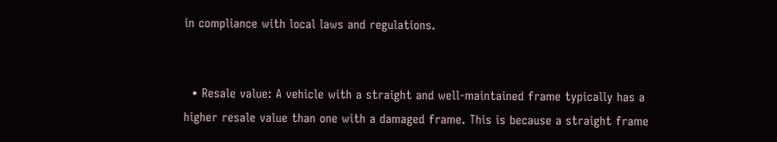in compliance with local laws and regulations.


  • Resale value: A vehicle with a straight and well-maintained frame typically has a higher resale value than one with a damaged frame. This is because a straight frame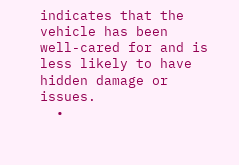indicates that the vehicle has been well-cared for and is less likely to have hidden damage or issues.
  •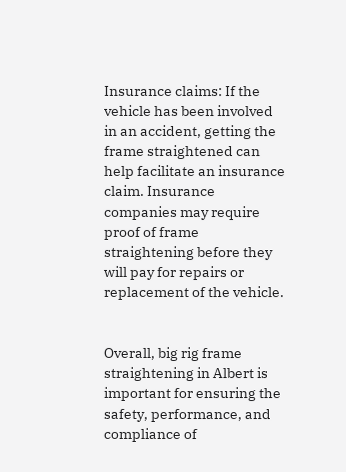Insurance claims: If the vehicle has been involved in an accident, getting the frame straightened can help facilitate an insurance claim. Insurance companies may require proof of frame straightening before they will pay for repairs or replacement of the vehicle.


Overall, big rig frame straightening in Albert is important for ensuring the safety, performance, and compliance of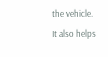the vehicle. It also helps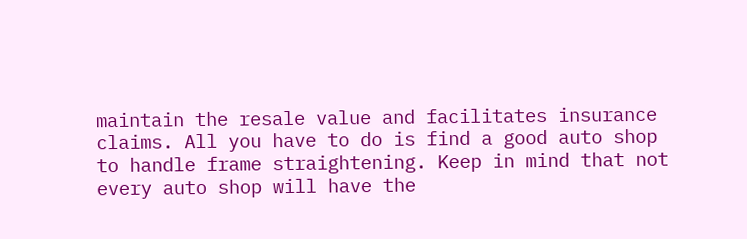maintain the resale value and facilitates insurance claims. All you have to do is find a good auto shop to handle frame straightening. Keep in mind that not every auto shop will have the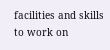facilities and skills to work on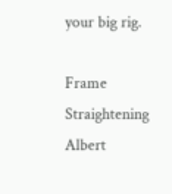your big rig.

Frame Straightening Albert